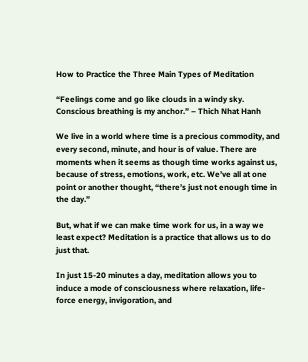How to Practice the Three Main Types of Meditation

“Feelings come and go like clouds in a windy sky. Conscious breathing is my anchor.” – Thich Nhat Hanh

We live in a world where time is a precious commodity, and every second, minute, and hour is of value. There are moments when it seems as though time works against us, because of stress, emotions, work, etc. We’ve all at one point or another thought, “there’s just not enough time in the day.”

But, what if we can make time work for us, in a way we least expect? Meditation is a practice that allows us to do just that.

In just 15-20 minutes a day, meditation allows you to induce a mode of consciousness where relaxation, life-force energy, invigoration, and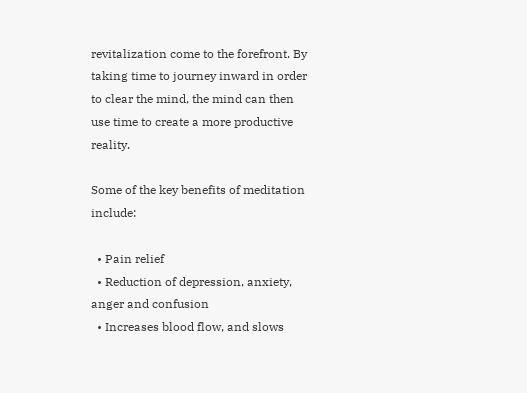revitalization come to the forefront. By taking time to journey inward in order to clear the mind, the mind can then use time to create a more productive reality.

Some of the key benefits of meditation include:

  • Pain relief
  • Reduction of depression, anxiety, anger and confusion
  • Increases blood flow, and slows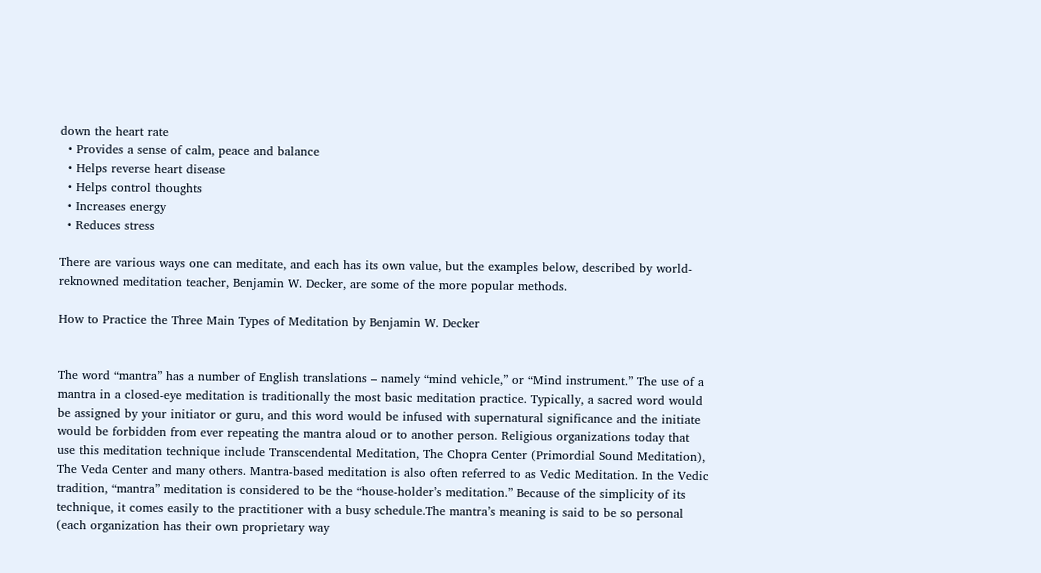down the heart rate
  • Provides a sense of calm, peace and balance
  • Helps reverse heart disease
  • Helps control thoughts
  • Increases energy
  • Reduces stress

There are various ways one can meditate, and each has its own value, but the examples below, described by world-reknowned meditation teacher, Benjamin W. Decker, are some of the more popular methods.

How to Practice the Three Main Types of Meditation by Benjamin W. Decker


The word “mantra” has a number of English translations – namely “mind vehicle,” or “Mind instrument.” The use of a mantra in a closed-eye meditation is traditionally the most basic meditation practice. Typically, a sacred word would be assigned by your initiator or guru, and this word would be infused with supernatural significance and the initiate would be forbidden from ever repeating the mantra aloud or to another person. Religious organizations today that use this meditation technique include Transcendental Meditation, The Chopra Center (Primordial Sound Meditation), The Veda Center and many others. Mantra-based meditation is also often referred to as Vedic Meditation. In the Vedic tradition, “mantra” meditation is considered to be the “house-holder’s meditation.” Because of the simplicity of its technique, it comes easily to the practitioner with a busy schedule.The mantra’s meaning is said to be so personal (each organization has their own proprietary way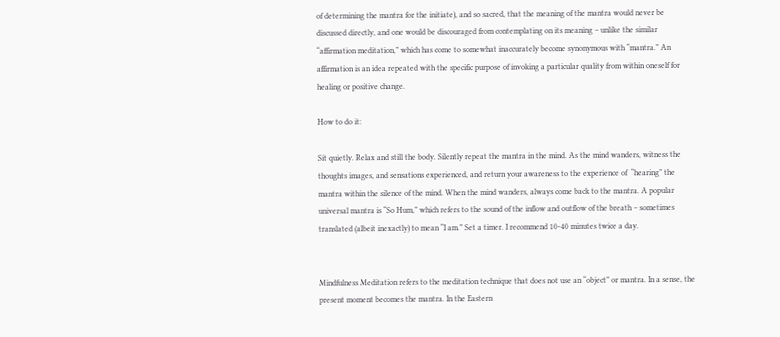of determining the mantra for the initiate), and so sacred, that the meaning of the mantra would never be discussed directly, and one would be discouraged from contemplating on its meaning – unlike the similar “affirmation meditation,” which has come to somewhat inaccurately become synonymous with “mantra.” An affirmation is an idea repeated with the specific purpose of invoking a particular quality from within oneself for healing or positive change.

How to do it:

Sit quietly. Relax and still the body. Silently repeat the mantra in the mind. As the mind wanders, witness the thoughts images, and sensations experienced, and return your awareness to the experience of  “hearing” the mantra within the silence of the mind. When the mind wanders, always come back to the mantra. A popular universal mantra is “So Hum,” which refers to the sound of the inflow and outflow of the breath – sometimes translated (albeit inexactly) to mean “I am.” Set a timer. I recommend 10-40 minutes twice a day.


Mindfulness Meditation refers to the meditation technique that does not use an “object” or mantra. In a sense, the present moment becomes the mantra. In the Eastern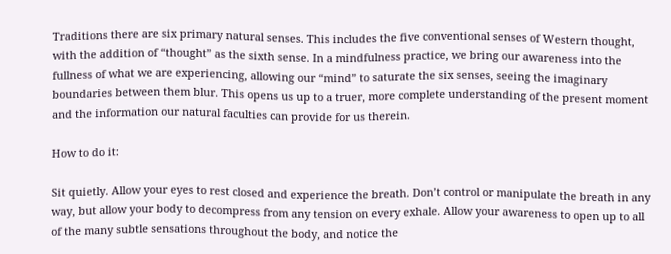Traditions there are six primary natural senses. This includes the five conventional senses of Western thought, with the addition of “thought” as the sixth sense. In a mindfulness practice, we bring our awareness into the fullness of what we are experiencing, allowing our “mind” to saturate the six senses, seeing the imaginary boundaries between them blur. This opens us up to a truer, more complete understanding of the present moment and the information our natural faculties can provide for us therein.

How to do it:

Sit quietly. Allow your eyes to rest closed and experience the breath. Don’t control or manipulate the breath in any way, but allow your body to decompress from any tension on every exhale. Allow your awareness to open up to all of the many subtle sensations throughout the body, and notice the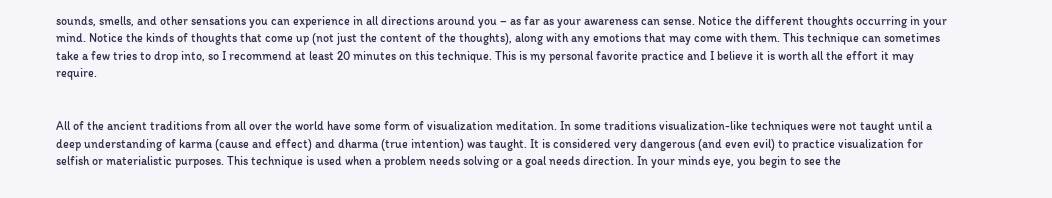sounds, smells, and other sensations you can experience in all directions around you – as far as your awareness can sense. Notice the different thoughts occurring in your mind. Notice the kinds of thoughts that come up (not just the content of the thoughts), along with any emotions that may come with them. This technique can sometimes take a few tries to drop into, so I recommend at least 20 minutes on this technique. This is my personal favorite practice and I believe it is worth all the effort it may require.


All of the ancient traditions from all over the world have some form of visualization meditation. In some traditions visualization-like techniques were not taught until a deep understanding of karma (cause and effect) and dharma (true intention) was taught. It is considered very dangerous (and even evil) to practice visualization for selfish or materialistic purposes. This technique is used when a problem needs solving or a goal needs direction. In your minds eye, you begin to see the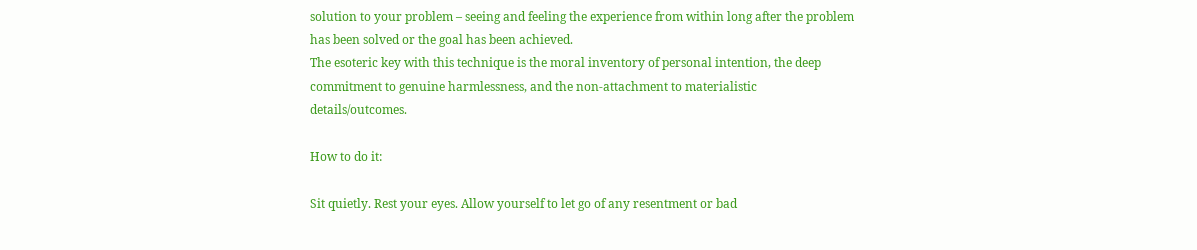solution to your problem – seeing and feeling the experience from within long after the problem has been solved or the goal has been achieved.
The esoteric key with this technique is the moral inventory of personal intention, the deep commitment to genuine harmlessness, and the non-attachment to materialistic details/outcomes.

How to do it:

Sit quietly. Rest your eyes. Allow yourself to let go of any resentment or bad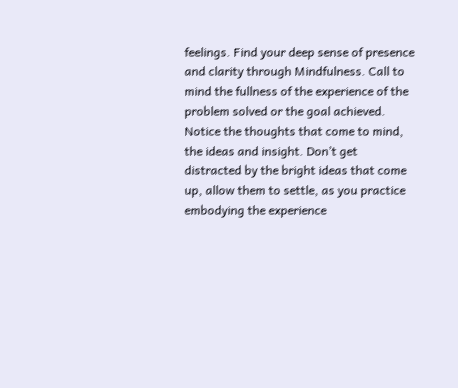feelings. Find your deep sense of presence and clarity through Mindfulness. Call to mind the fullness of the experience of the problem solved or the goal achieved. Notice the thoughts that come to mind, the ideas and insight. Don’t get distracted by the bright ideas that come up, allow them to settle, as you practice embodying the experience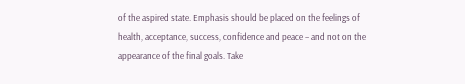of the aspired state. Emphasis should be placed on the feelings of health, acceptance, success, confidence and peace – and not on the appearance of the final goals. Take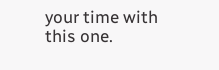your time with this one.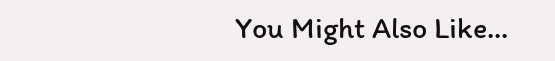You Might Also Like...